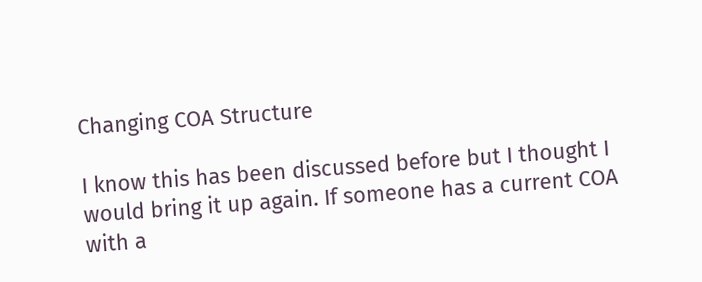Changing COA Structure

I know this has been discussed before but I thought I would bring it up again. If someone has a current COA with a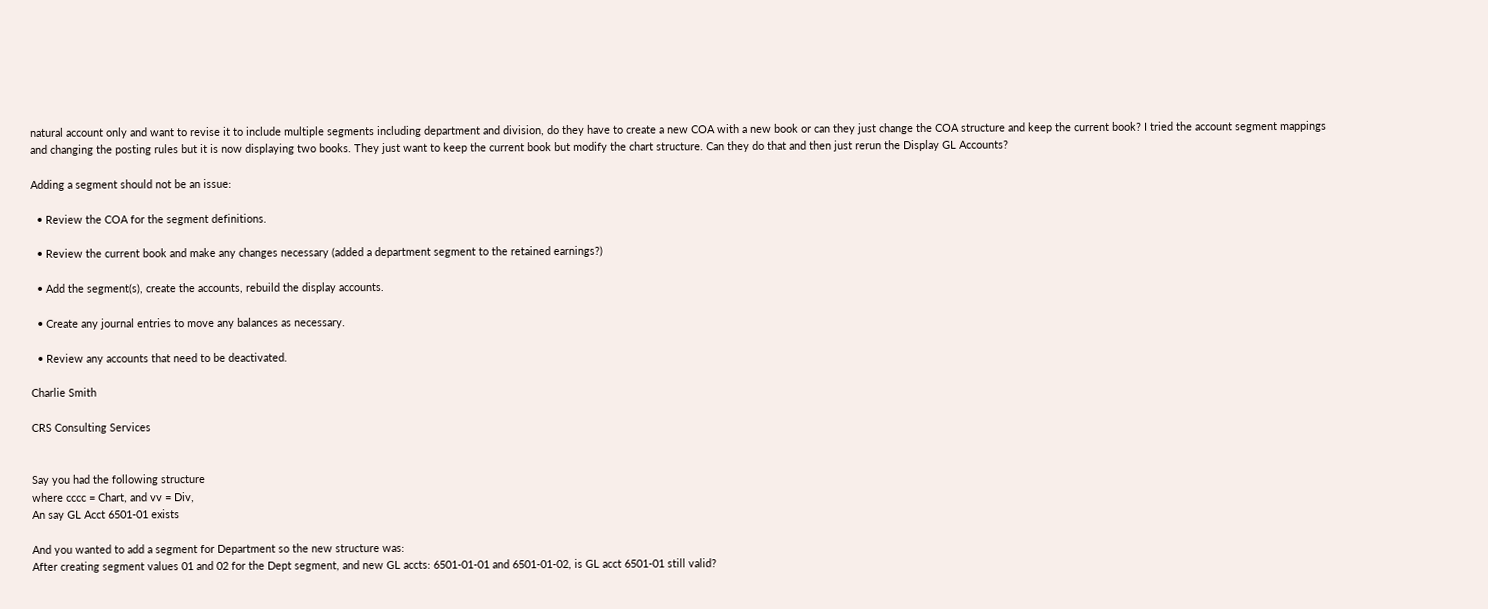natural account only and want to revise it to include multiple segments including department and division, do they have to create a new COA with a new book or can they just change the COA structure and keep the current book? I tried the account segment mappings and changing the posting rules but it is now displaying two books. They just want to keep the current book but modify the chart structure. Can they do that and then just rerun the Display GL Accounts?

Adding a segment should not be an issue:

  • Review the COA for the segment definitions.

  • Review the current book and make any changes necessary (added a department segment to the retained earnings?)

  • Add the segment(s), create the accounts, rebuild the display accounts.

  • Create any journal entries to move any balances as necessary.

  • Review any accounts that need to be deactivated.

Charlie Smith

CRS Consulting Services


Say you had the following structure
where cccc = Chart, and vv = Div,
An say GL Acct 6501-01 exists

And you wanted to add a segment for Department so the new structure was:
After creating segment values 01 and 02 for the Dept segment, and new GL accts: 6501-01-01 and 6501-01-02, is GL acct 6501-01 still valid?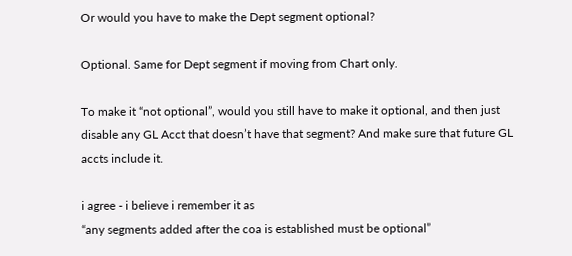Or would you have to make the Dept segment optional?

Optional. Same for Dept segment if moving from Chart only.

To make it “not optional”, would you still have to make it optional, and then just disable any GL Acct that doesn’t have that segment? And make sure that future GL accts include it.

i agree - i believe i remember it as
“any segments added after the coa is established must be optional”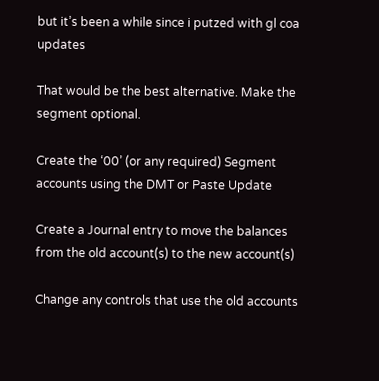but it’s been a while since i putzed with gl coa updates

That would be the best alternative. Make the segment optional.

Create the ‘00’ (or any required) Segment accounts using the DMT or Paste Update

Create a Journal entry to move the balances from the old account(s) to the new account(s)

Change any controls that use the old accounts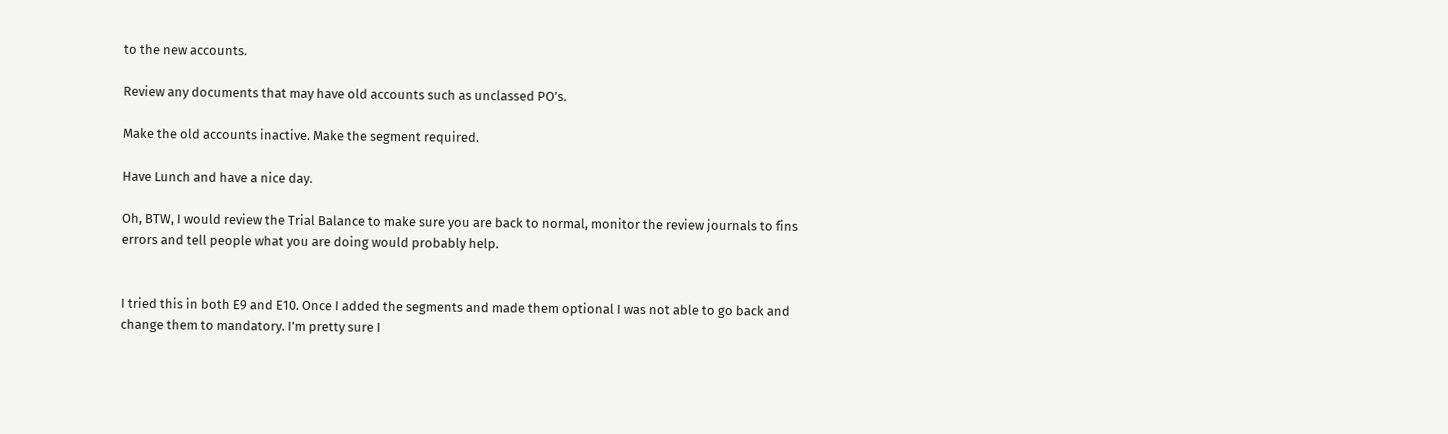to the new accounts.

Review any documents that may have old accounts such as unclassed PO’s.

Make the old accounts inactive. Make the segment required.

Have Lunch and have a nice day.

Oh, BTW, I would review the Trial Balance to make sure you are back to normal, monitor the review journals to fins errors and tell people what you are doing would probably help.


I tried this in both E9 and E10. Once I added the segments and made them optional I was not able to go back and change them to mandatory. I’m pretty sure I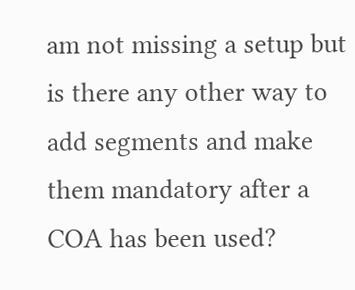am not missing a setup but is there any other way to add segments and make them mandatory after a COA has been used?